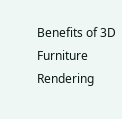Benefits of 3D Furniture Rendering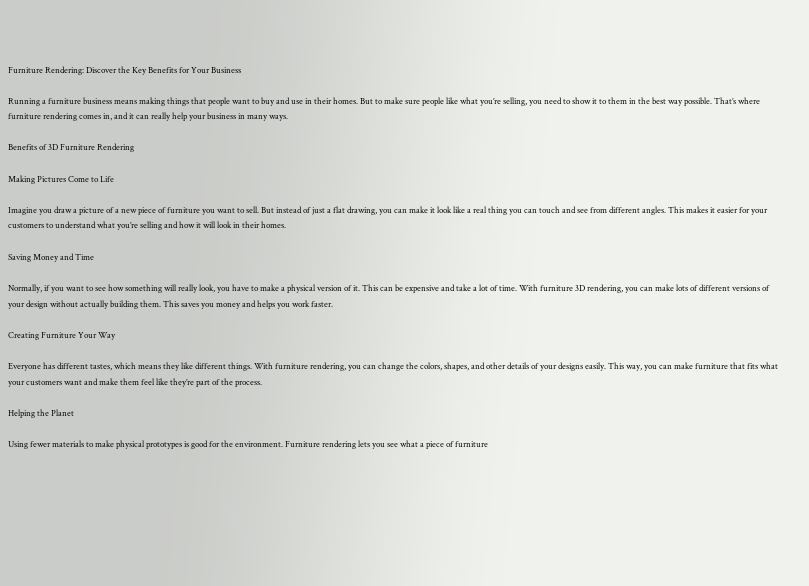Furniture Rendering: Discover the Key Benefits for Your Business

Running a furniture business means making things that people want to buy and use in their homes. But to make sure people like what you’re selling, you need to show it to them in the best way possible. That’s where furniture rendering comes in, and it can really help your business in many ways.

Benefits of 3D Furniture Rendering

Making Pictures Come to Life

Imagine you draw a picture of a new piece of furniture you want to sell. But instead of just a flat drawing, you can make it look like a real thing you can touch and see from different angles. This makes it easier for your customers to understand what you’re selling and how it will look in their homes.

Saving Money and Time

Normally, if you want to see how something will really look, you have to make a physical version of it. This can be expensive and take a lot of time. With furniture 3D rendering, you can make lots of different versions of your design without actually building them. This saves you money and helps you work faster.

Creating Furniture Your Way

Everyone has different tastes, which means they like different things. With furniture rendering, you can change the colors, shapes, and other details of your designs easily. This way, you can make furniture that fits what your customers want and make them feel like they’re part of the process.

Helping the Planet

Using fewer materials to make physical prototypes is good for the environment. Furniture rendering lets you see what a piece of furniture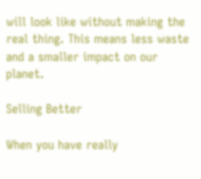will look like without making the real thing. This means less waste and a smaller impact on our planet.

Selling Better

When you have really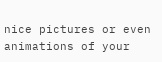nice pictures or even animations of your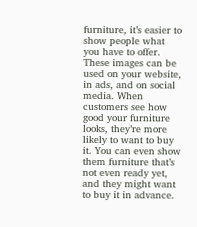furniture, it’s easier to show people what you have to offer. These images can be used on your website, in ads, and on social media. When customers see how good your furniture looks, they’re more likely to want to buy it. You can even show them furniture that’s not even ready yet, and they might want to buy it in advance.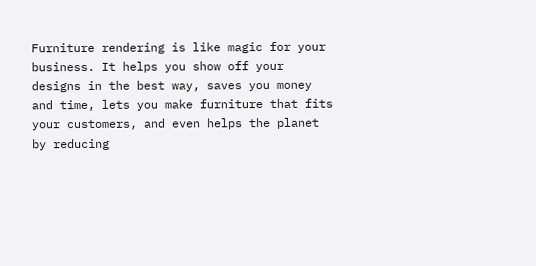Furniture rendering is like magic for your business. It helps you show off your designs in the best way, saves you money and time, lets you make furniture that fits your customers, and even helps the planet by reducing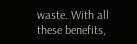waste. With all these benefits,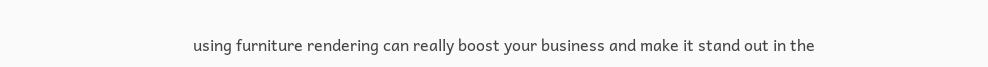using furniture rendering can really boost your business and make it stand out in the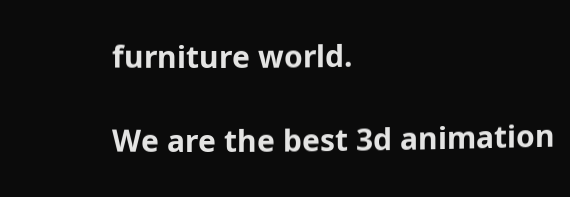furniture world.

We are the best 3d animation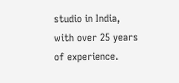studio in India, with over 25 years of experience.